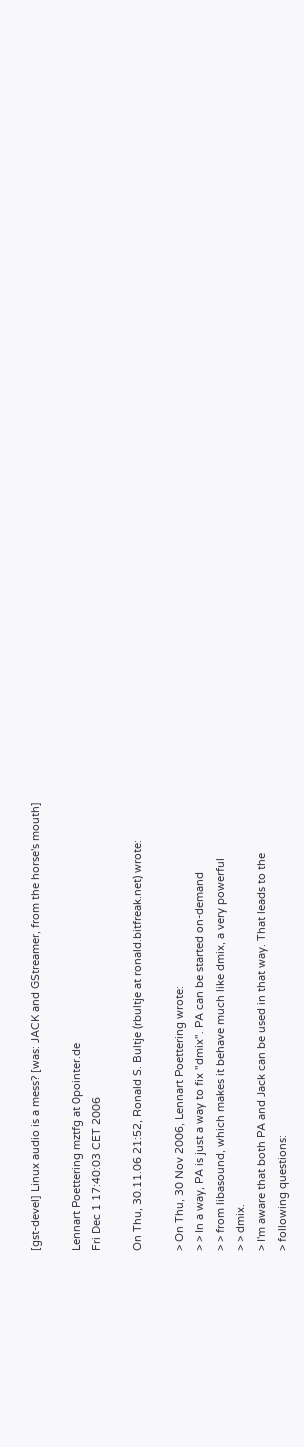[gst-devel] Linux audio is a mess? [was: JACK and GStreamer, from the horse's mouth]

Lennart Poettering mztfg at 0pointer.de
Fri Dec 1 17:40:03 CET 2006

On Thu, 30.11.06 21:52, Ronald S. Bultje (rbultje at ronald.bitfreak.net) wrote:

> On Thu, 30 Nov 2006, Lennart Poettering wrote:
> > In a way, PA is just a way to fix "dmix". PA can be started on-demand
> > from libasound, which makes it behave much like dmix, a very powerful
> > dmix.
> I'm aware that both PA and Jack can be used in that way. That leads to the
> following questions: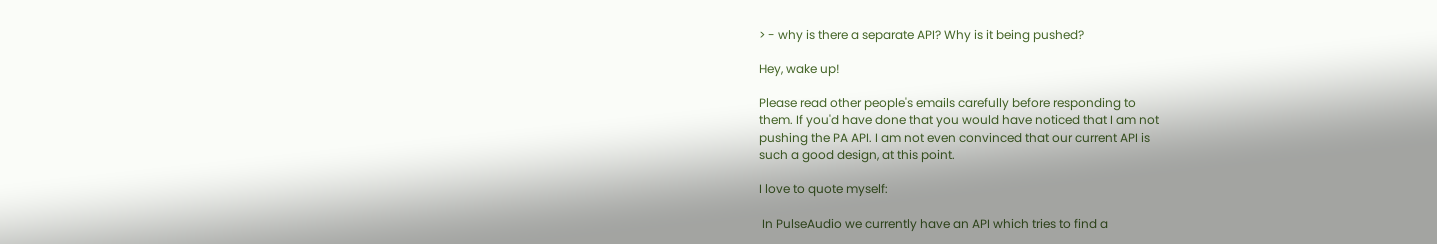> - why is there a separate API? Why is it being pushed?

Hey, wake up!

Please read other people's emails carefully before responding to
them. If you'd have done that you would have noticed that I am not
pushing the PA API. I am not even convinced that our current API is
such a good design, at this point.

I love to quote myself:

 In PulseAudio we currently have an API which tries to find a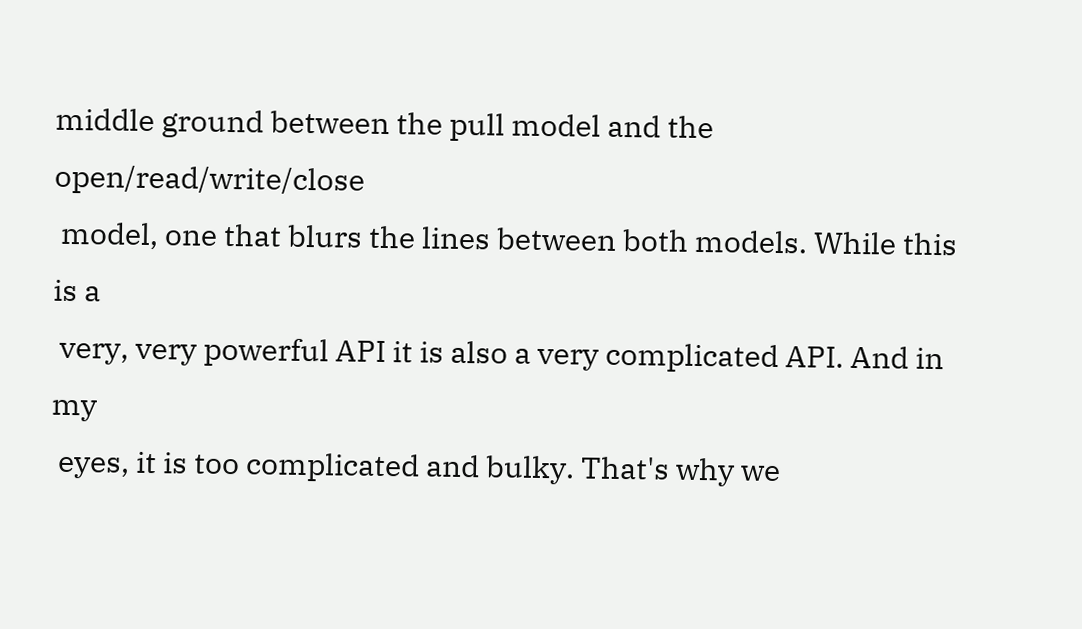middle ground between the pull model and the open/read/write/close
 model, one that blurs the lines between both models. While this is a
 very, very powerful API it is also a very complicated API. And in my
 eyes, it is too complicated and bulky. That's why we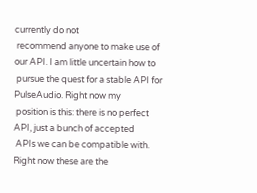currently do not
 recommend anyone to make use of our API. I am little uncertain how to
 pursue the quest for a stable API for PulseAudio. Right now my
 position is this: there is no perfect API, just a bunch of accepted
 APIs we can be compatible with. Right now these are the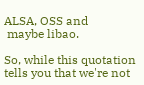ALSA, OSS and
 maybe libao.

So, while this quotation tells you that we're not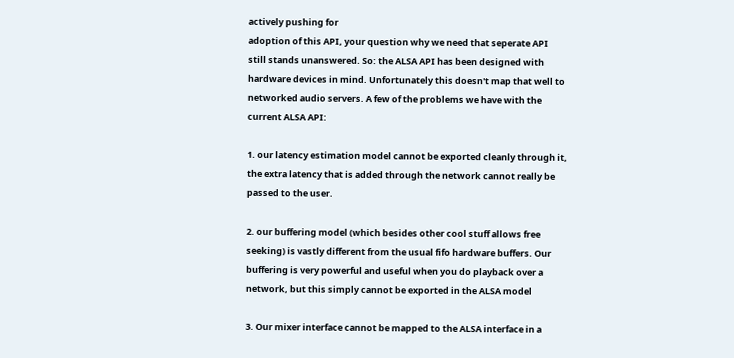actively pushing for
adoption of this API, your question why we need that seperate API
still stands unanswered. So: the ALSA API has been designed with
hardware devices in mind. Unfortunately this doesn't map that well to
networked audio servers. A few of the problems we have with the
current ALSA API:

1. our latency estimation model cannot be exported cleanly through it,
the extra latency that is added through the network cannot really be
passed to the user.

2. our buffering model (which besides other cool stuff allows free
seeking) is vastly different from the usual fifo hardware buffers. Our
buffering is very powerful and useful when you do playback over a
network, but this simply cannot be exported in the ALSA model

3. Our mixer interface cannot be mapped to the ALSA interface in a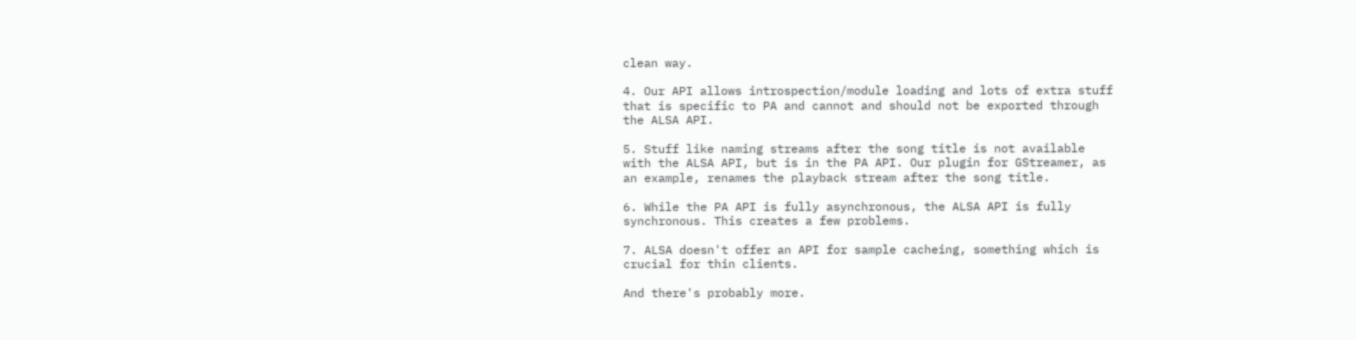clean way.

4. Our API allows introspection/module loading and lots of extra stuff
that is specific to PA and cannot and should not be exported through
the ALSA API.

5. Stuff like naming streams after the song title is not available
with the ALSA API, but is in the PA API. Our plugin for GStreamer, as
an example, renames the playback stream after the song title.

6. While the PA API is fully asynchronous, the ALSA API is fully
synchronous. This creates a few problems.

7. ALSA doesn't offer an API for sample cacheing, something which is
crucial for thin clients.

And there's probably more.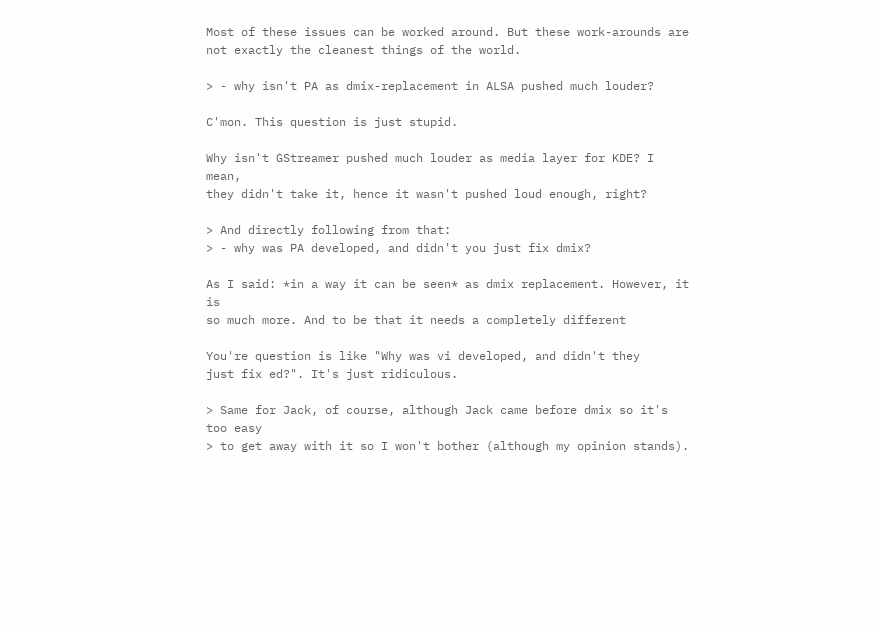Most of these issues can be worked around. But these work-arounds are
not exactly the cleanest things of the world.

> - why isn't PA as dmix-replacement in ALSA pushed much louder?

C'mon. This question is just stupid.

Why isn't GStreamer pushed much louder as media layer for KDE? I mean,
they didn't take it, hence it wasn't pushed loud enough, right?

> And directly following from that:
> - why was PA developed, and didn't you just fix dmix?

As I said: *in a way it can be seen* as dmix replacement. However, it is
so much more. And to be that it needs a completely different

You're question is like "Why was vi developed, and didn't they
just fix ed?". It's just ridiculous.

> Same for Jack, of course, although Jack came before dmix so it's too easy
> to get away with it so I won't bother (although my opinion stands).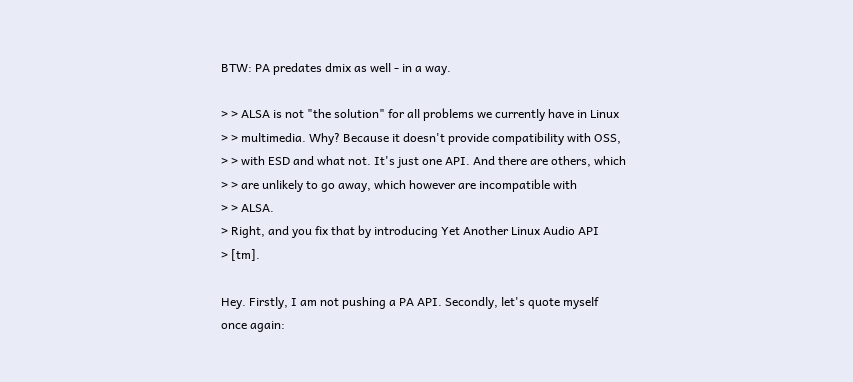BTW: PA predates dmix as well - in a way.

> > ALSA is not "the solution" for all problems we currently have in Linux
> > multimedia. Why? Because it doesn't provide compatibility with OSS,
> > with ESD and what not. It's just one API. And there are others, which
> > are unlikely to go away, which however are incompatible with
> > ALSA.
> Right, and you fix that by introducing Yet Another Linux Audio API
> [tm].

Hey. Firstly, I am not pushing a PA API. Secondly, let's quote myself
once again: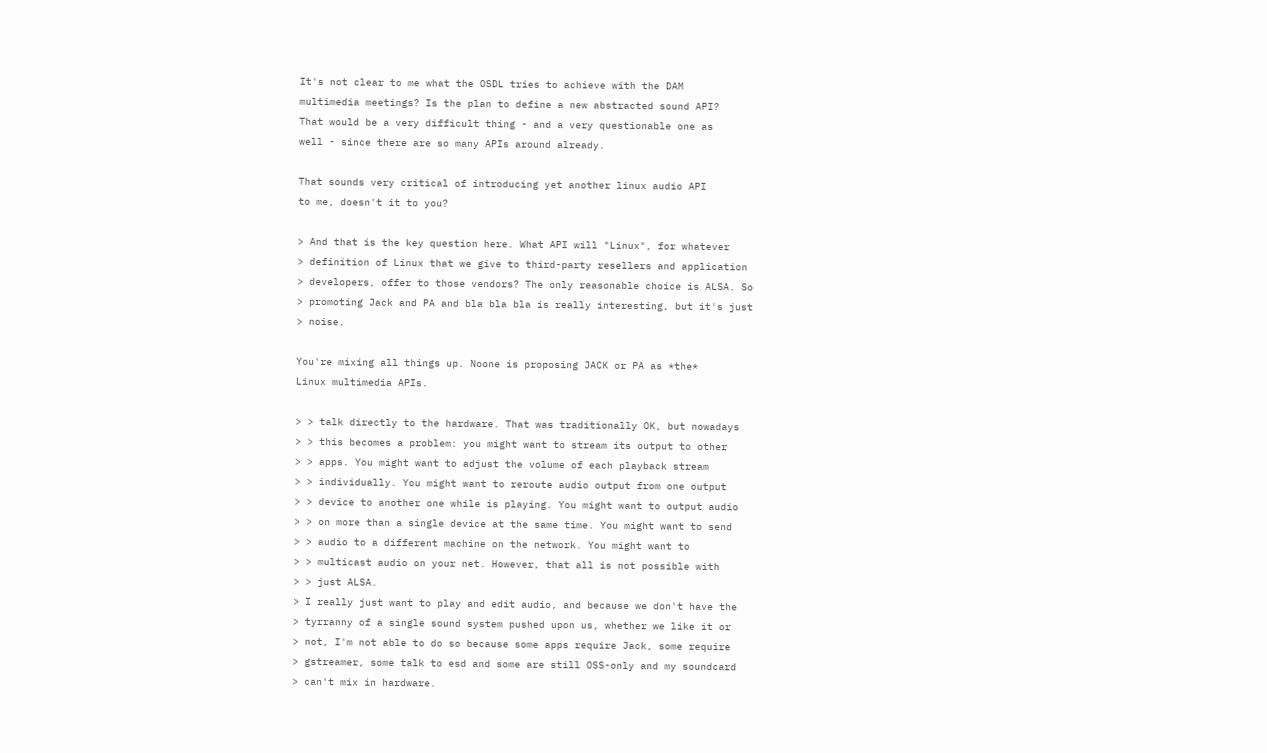It's not clear to me what the OSDL tries to achieve with the DAM
multimedia meetings? Is the plan to define a new abstracted sound API?
That would be a very difficult thing - and a very questionable one as
well - since there are so many APIs around already.

That sounds very critical of introducing yet another linux audio API
to me, doesn't it to you?

> And that is the key question here. What API will "Linux", for whatever
> definition of Linux that we give to third-party resellers and application
> developers, offer to those vendors? The only reasonable choice is ALSA. So
> promoting Jack and PA and bla bla bla is really interesting, but it's just
> noise.

You're mixing all things up. Noone is proposing JACK or PA as *the*
Linux multimedia APIs.

> > talk directly to the hardware. That was traditionally OK, but nowadays
> > this becomes a problem: you might want to stream its output to other
> > apps. You might want to adjust the volume of each playback stream
> > individually. You might want to reroute audio output from one output
> > device to another one while is playing. You might want to output audio
> > on more than a single device at the same time. You might want to send
> > audio to a different machine on the network. You might want to
> > multicast audio on your net. However, that all is not possible with
> > just ALSA.
> I really just want to play and edit audio, and because we don't have the
> tyrranny of a single sound system pushed upon us, whether we like it or
> not, I'm not able to do so because some apps require Jack, some require
> gstreamer, some talk to esd and some are still OSS-only and my soundcard
> can't mix in hardware.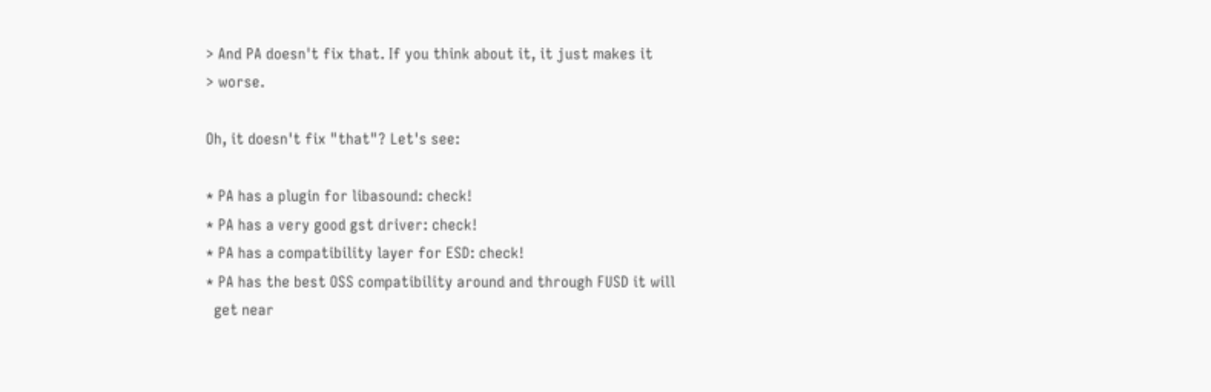> And PA doesn't fix that. If you think about it, it just makes it
> worse.

Oh, it doesn't fix "that"? Let's see:

* PA has a plugin for libasound: check!
* PA has a very good gst driver: check!
* PA has a compatibility layer for ESD: check!
* PA has the best OSS compatibility around and through FUSD it will
  get near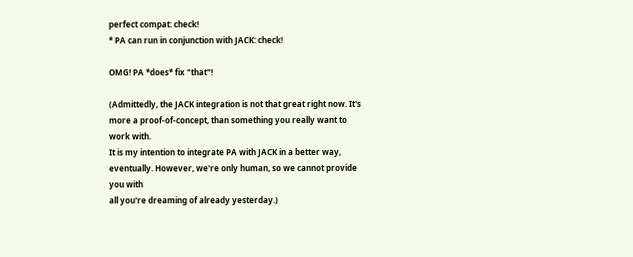perfect compat: check!
* PA can run in conjunction with JACK: check!

OMG! PA *does* fix "that"!

(Admittedly, the JACK integration is not that great right now. It's
more a proof-of-concept, than something you really want to work with.
It is my intention to integrate PA with JACK in a better way,
eventually. However, we're only human, so we cannot provide you with
all you're dreaming of already yesterday.)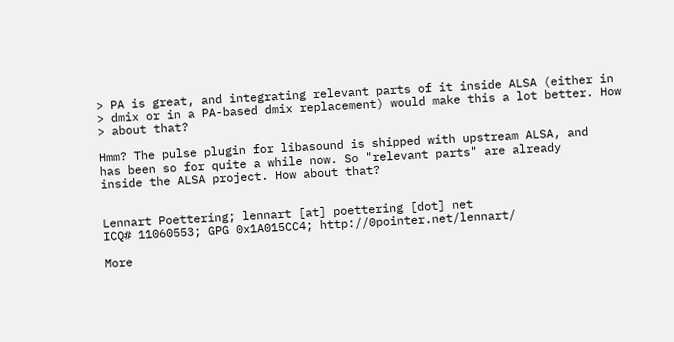> PA is great, and integrating relevant parts of it inside ALSA (either in
> dmix or in a PA-based dmix replacement) would make this a lot better. How
> about that?

Hmm? The pulse plugin for libasound is shipped with upstream ALSA, and
has been so for quite a while now. So "relevant parts" are already
inside the ALSA project. How about that?


Lennart Poettering; lennart [at] poettering [dot] net
ICQ# 11060553; GPG 0x1A015CC4; http://0pointer.net/lennart/

More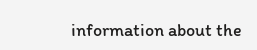information about the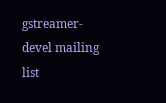gstreamer-devel mailing list